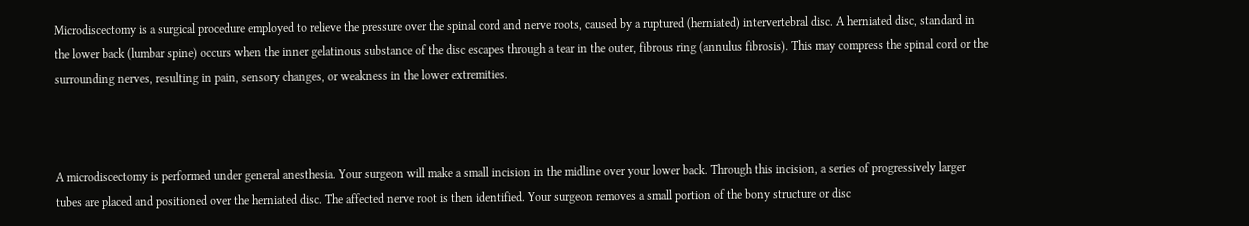Microdiscectomy is a surgical procedure employed to relieve the pressure over the spinal cord and nerve roots, caused by a ruptured (herniated) intervertebral disc. A herniated disc, standard in the lower back (lumbar spine) occurs when the inner gelatinous substance of the disc escapes through a tear in the outer, fibrous ring (annulus fibrosis). This may compress the spinal cord or the surrounding nerves, resulting in pain, sensory changes, or weakness in the lower extremities.



A microdiscectomy is performed under general anesthesia. Your surgeon will make a small incision in the midline over your lower back. Through this incision, a series of progressively larger tubes are placed and positioned over the herniated disc. The affected nerve root is then identified. Your surgeon removes a small portion of the bony structure or disc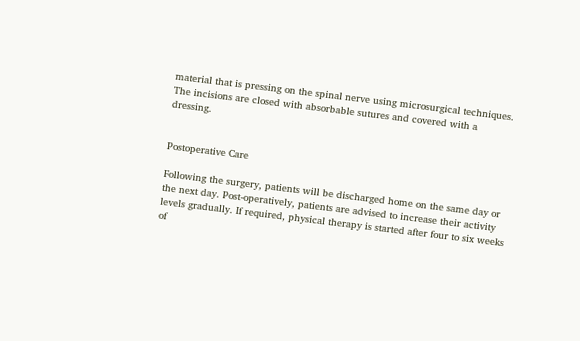material that is pressing on the spinal nerve using microsurgical techniques. The incisions are closed with absorbable sutures and covered with a dressing.


Postoperative Care

Following the surgery, patients will be discharged home on the same day or the next day. Post-operatively, patients are advised to increase their activity levels gradually. If required, physical therapy is started after four to six weeks of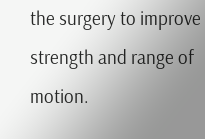the surgery to improve strength and range of motion.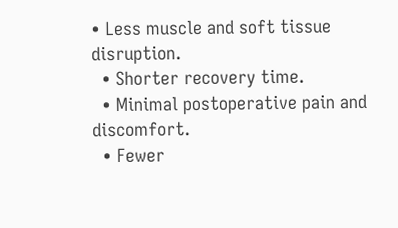• Less muscle and soft tissue disruption.
  • Shorter recovery time.
  • Minimal postoperative pain and discomfort.
  • Fewer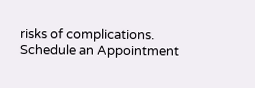risks of complications.
Schedule an Appointment